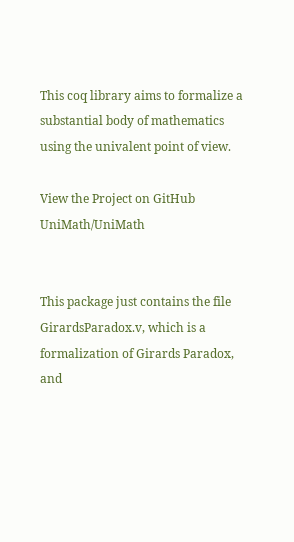This coq library aims to formalize a substantial body of mathematics using the univalent point of view.

View the Project on GitHub UniMath/UniMath


This package just contains the file GirardsParadox.v, which is a formalization of Girards Paradox, and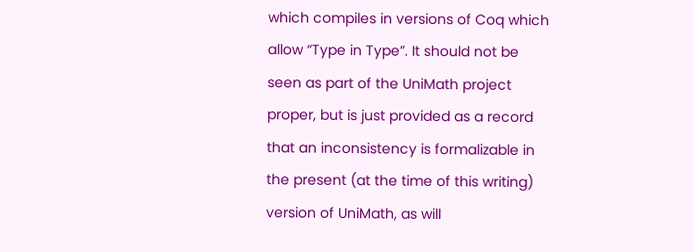which compiles in versions of Coq which allow “Type in Type”. It should not be seen as part of the UniMath project proper, but is just provided as a record that an inconsistency is formalizable in the present (at the time of this writing) version of UniMath, as will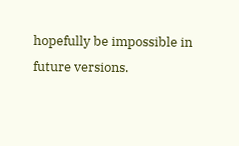hopefully be impossible in future versions.